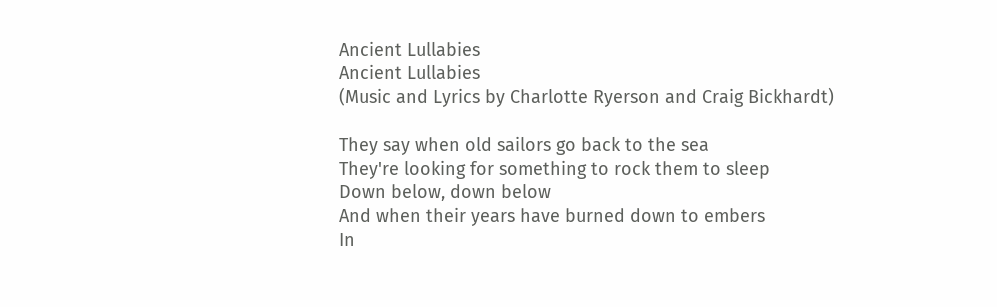Ancient Lullabies
Ancient Lullabies
(Music and Lyrics by Charlotte Ryerson and Craig Bickhardt)

They say when old sailors go back to the sea
They're looking for something to rock them to sleep
Down below, down below
And when their years have burned down to embers
In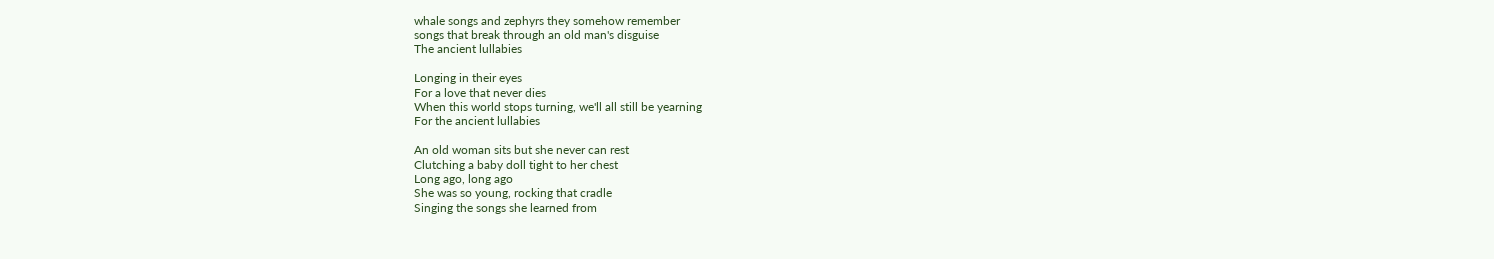whale songs and zephyrs they somehow remember
songs that break through an old man's disguise
The ancient lullabies

Longing in their eyes
For a love that never dies
When this world stops turning, we'll all still be yearning
For the ancient lullabies

An old woman sits but she never can rest
Clutching a baby doll tight to her chest
Long ago, long ago
She was so young, rocking that cradle
Singing the songs she learned from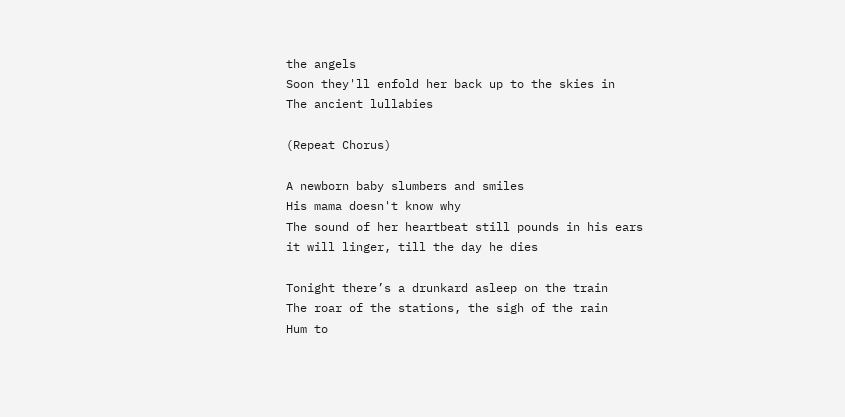the angels
Soon they'll enfold her back up to the skies in
The ancient lullabies

(Repeat Chorus)

A newborn baby slumbers and smiles
His mama doesn't know why
The sound of her heartbeat still pounds in his ears
it will linger, till the day he dies

Tonight there’s a drunkard asleep on the train
The roar of the stations, the sigh of the rain
Hum to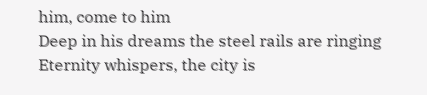him, come to him
Deep in his dreams the steel rails are ringing
Eternity whispers, the city is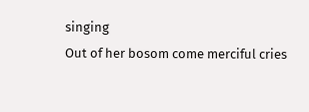singing
Out of her bosom come merciful cries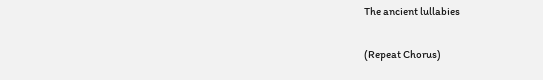The ancient lullabies

(Repeat Chorus)